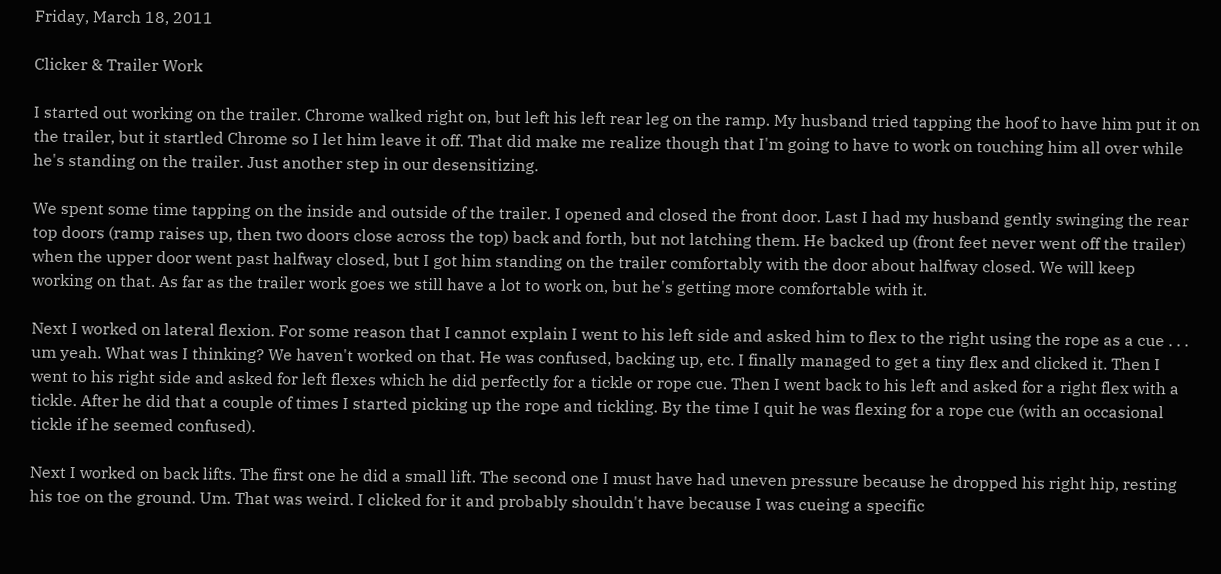Friday, March 18, 2011

Clicker & Trailer Work

I started out working on the trailer. Chrome walked right on, but left his left rear leg on the ramp. My husband tried tapping the hoof to have him put it on the trailer, but it startled Chrome so I let him leave it off. That did make me realize though that I'm going to have to work on touching him all over while he's standing on the trailer. Just another step in our desensitizing.

We spent some time tapping on the inside and outside of the trailer. I opened and closed the front door. Last I had my husband gently swinging the rear top doors (ramp raises up, then two doors close across the top) back and forth, but not latching them. He backed up (front feet never went off the trailer) when the upper door went past halfway closed, but I got him standing on the trailer comfortably with the door about halfway closed. We will keep working on that. As far as the trailer work goes we still have a lot to work on, but he's getting more comfortable with it.

Next I worked on lateral flexion. For some reason that I cannot explain I went to his left side and asked him to flex to the right using the rope as a cue . . . um yeah. What was I thinking? We haven't worked on that. He was confused, backing up, etc. I finally managed to get a tiny flex and clicked it. Then I went to his right side and asked for left flexes which he did perfectly for a tickle or rope cue. Then I went back to his left and asked for a right flex with a tickle. After he did that a couple of times I started picking up the rope and tickling. By the time I quit he was flexing for a rope cue (with an occasional tickle if he seemed confused).

Next I worked on back lifts. The first one he did a small lift. The second one I must have had uneven pressure because he dropped his right hip, resting his toe on the ground. Um. That was weird. I clicked for it and probably shouldn't have because I was cueing a specific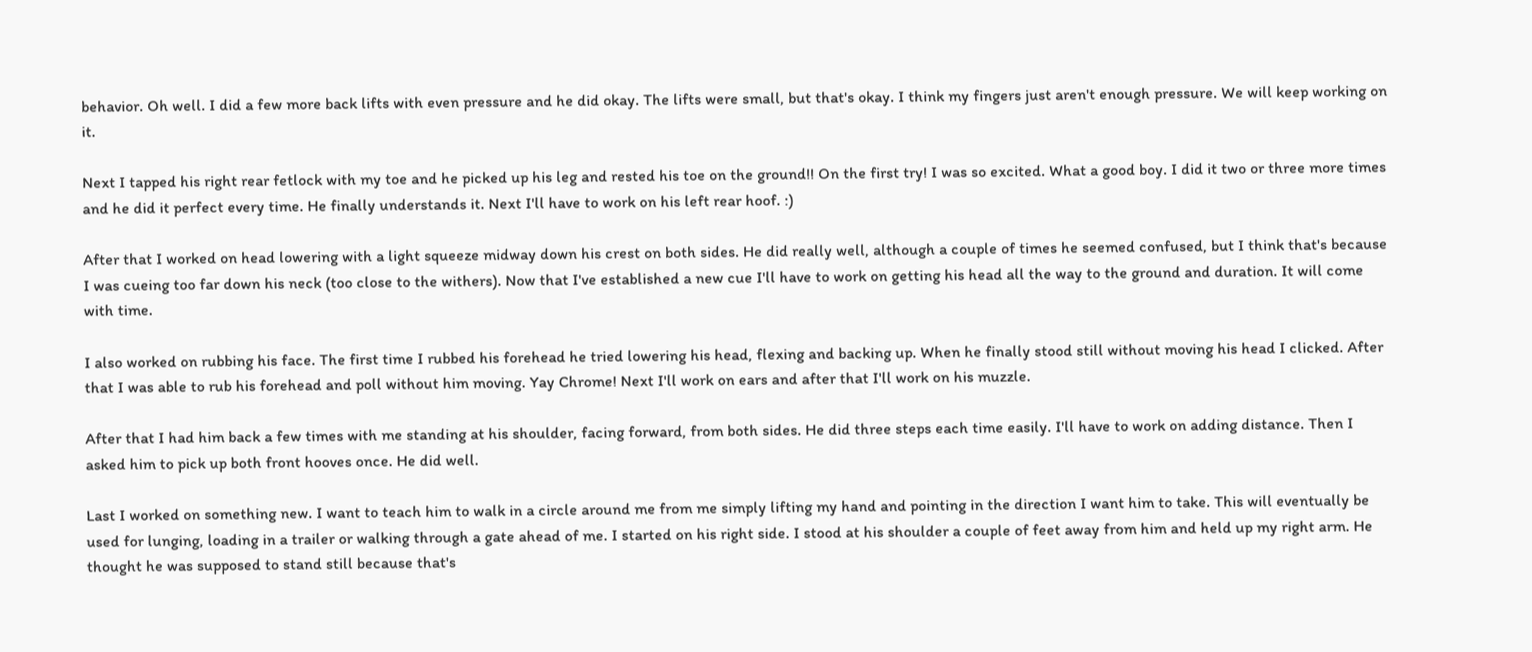behavior. Oh well. I did a few more back lifts with even pressure and he did okay. The lifts were small, but that's okay. I think my fingers just aren't enough pressure. We will keep working on it.

Next I tapped his right rear fetlock with my toe and he picked up his leg and rested his toe on the ground!! On the first try! I was so excited. What a good boy. I did it two or three more times and he did it perfect every time. He finally understands it. Next I'll have to work on his left rear hoof. :)

After that I worked on head lowering with a light squeeze midway down his crest on both sides. He did really well, although a couple of times he seemed confused, but I think that's because I was cueing too far down his neck (too close to the withers). Now that I've established a new cue I'll have to work on getting his head all the way to the ground and duration. It will come with time.

I also worked on rubbing his face. The first time I rubbed his forehead he tried lowering his head, flexing and backing up. When he finally stood still without moving his head I clicked. After that I was able to rub his forehead and poll without him moving. Yay Chrome! Next I'll work on ears and after that I'll work on his muzzle.

After that I had him back a few times with me standing at his shoulder, facing forward, from both sides. He did three steps each time easily. I'll have to work on adding distance. Then I asked him to pick up both front hooves once. He did well.

Last I worked on something new. I want to teach him to walk in a circle around me from me simply lifting my hand and pointing in the direction I want him to take. This will eventually be used for lunging, loading in a trailer or walking through a gate ahead of me. I started on his right side. I stood at his shoulder a couple of feet away from him and held up my right arm. He thought he was supposed to stand still because that's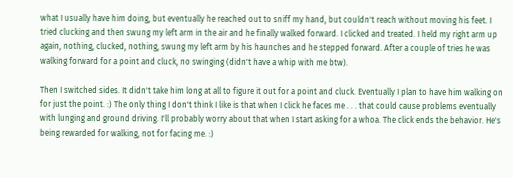what I usually have him doing, but eventually he reached out to sniff my hand, but couldn't reach without moving his feet. I tried clucking and then swung my left arm in the air and he finally walked forward. I clicked and treated. I held my right arm up again, nothing, clucked, nothing, swung my left arm by his haunches and he stepped forward. After a couple of tries he was walking forward for a point and cluck, no swinging (didn't have a whip with me btw).

Then I switched sides. It didn't take him long at all to figure it out for a point and cluck. Eventually I plan to have him walking on for just the point. :) The only thing I don't think I like is that when I click he faces me . . . that could cause problems eventually with lunging and ground driving. I'll probably worry about that when I start asking for a whoa. The click ends the behavior. He's being rewarded for walking, not for facing me. :)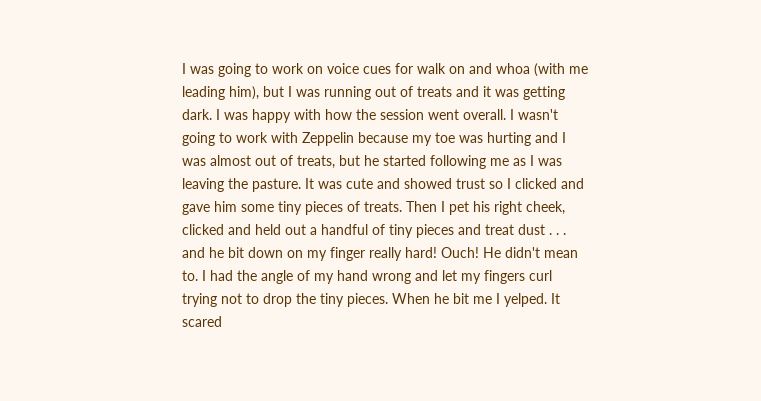I was going to work on voice cues for walk on and whoa (with me leading him), but I was running out of treats and it was getting dark. I was happy with how the session went overall. I wasn't going to work with Zeppelin because my toe was hurting and I was almost out of treats, but he started following me as I was leaving the pasture. It was cute and showed trust so I clicked and gave him some tiny pieces of treats. Then I pet his right cheek, clicked and held out a handful of tiny pieces and treat dust . . . and he bit down on my finger really hard! Ouch! He didn't mean to. I had the angle of my hand wrong and let my fingers curl trying not to drop the tiny pieces. When he bit me I yelped. It scared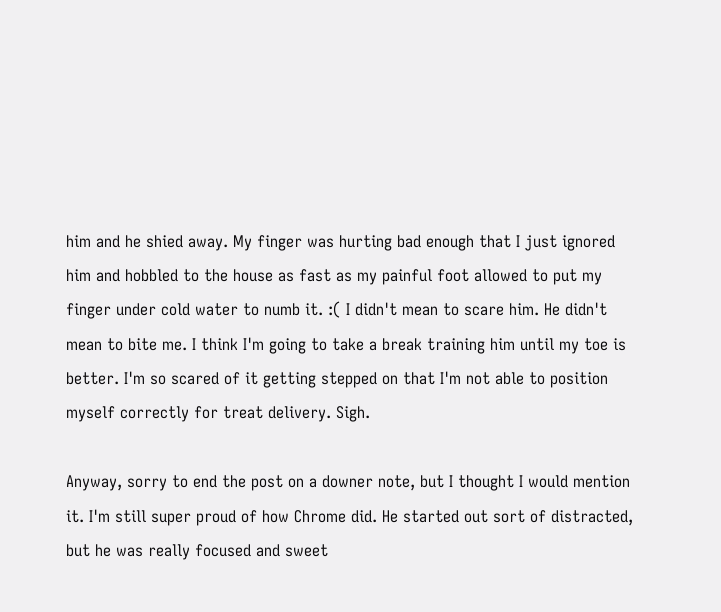him and he shied away. My finger was hurting bad enough that I just ignored him and hobbled to the house as fast as my painful foot allowed to put my finger under cold water to numb it. :( I didn't mean to scare him. He didn't mean to bite me. I think I'm going to take a break training him until my toe is better. I'm so scared of it getting stepped on that I'm not able to position myself correctly for treat delivery. Sigh.

Anyway, sorry to end the post on a downer note, but I thought I would mention it. I'm still super proud of how Chrome did. He started out sort of distracted, but he was really focused and sweet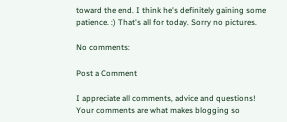toward the end. I think he's definitely gaining some patience. :) That's all for today. Sorry no pictures.

No comments:

Post a Comment

I appreciate all comments, advice and questions! Your comments are what makes blogging so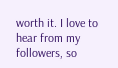worth it. I love to hear from my followers, so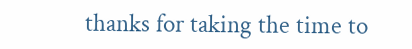thanks for taking the time to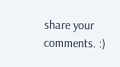share your comments. :)